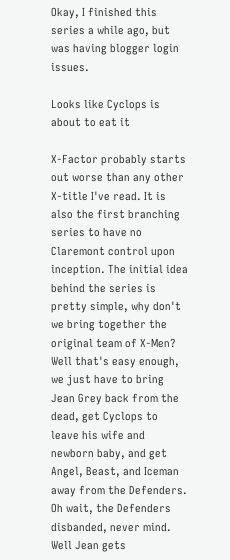Okay, I finished this series a while ago, but was having blogger login issues.

Looks like Cyclops is about to eat it

X-Factor probably starts out worse than any other X-title I've read. It is also the first branching series to have no Claremont control upon inception. The initial idea behind the series is pretty simple, why don't we bring together the original team of X-Men? Well that's easy enough, we just have to bring Jean Grey back from the dead, get Cyclops to leave his wife and newborn baby, and get Angel, Beast, and Iceman away from the Defenders. Oh wait, the Defenders disbanded, never mind. Well Jean gets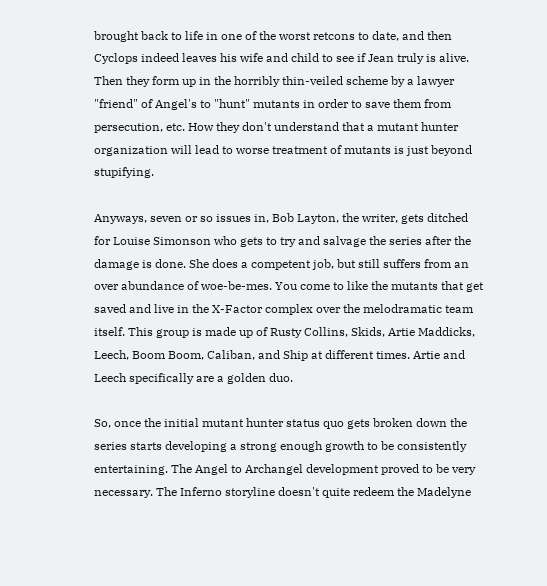brought back to life in one of the worst retcons to date, and then Cyclops indeed leaves his wife and child to see if Jean truly is alive. Then they form up in the horribly thin-veiled scheme by a lawyer "friend" of Angel's to "hunt" mutants in order to save them from persecution, etc. How they don't understand that a mutant hunter organization will lead to worse treatment of mutants is just beyond stupifying.

Anyways, seven or so issues in, Bob Layton, the writer, gets ditched for Louise Simonson who gets to try and salvage the series after the damage is done. She does a competent job, but still suffers from an over abundance of woe-be-mes. You come to like the mutants that get saved and live in the X-Factor complex over the melodramatic team itself. This group is made up of Rusty Collins, Skids, Artie Maddicks, Leech, Boom Boom, Caliban, and Ship at different times. Artie and Leech specifically are a golden duo.

So, once the initial mutant hunter status quo gets broken down the series starts developing a strong enough growth to be consistently entertaining. The Angel to Archangel development proved to be very necessary. The Inferno storyline doesn't quite redeem the Madelyne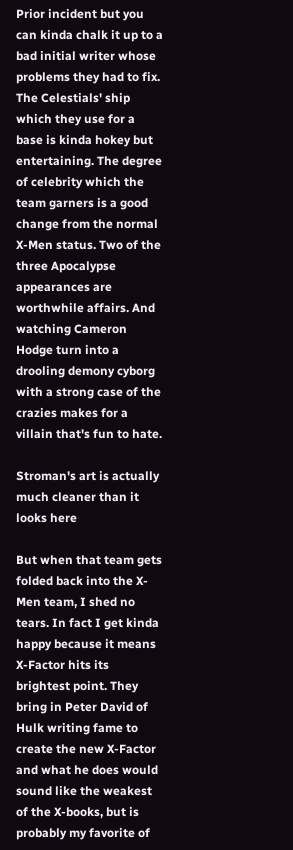Prior incident but you can kinda chalk it up to a bad initial writer whose problems they had to fix. The Celestials' ship which they use for a base is kinda hokey but entertaining. The degree of celebrity which the team garners is a good change from the normal X-Men status. Two of the three Apocalypse appearances are worthwhile affairs. And watching Cameron Hodge turn into a drooling demony cyborg with a strong case of the crazies makes for a villain that's fun to hate.

Stroman's art is actually much cleaner than it looks here

But when that team gets folded back into the X-Men team, I shed no tears. In fact I get kinda happy because it means X-Factor hits its brightest point. They bring in Peter David of Hulk writing fame to create the new X-Factor and what he does would sound like the weakest of the X-books, but is probably my favorite of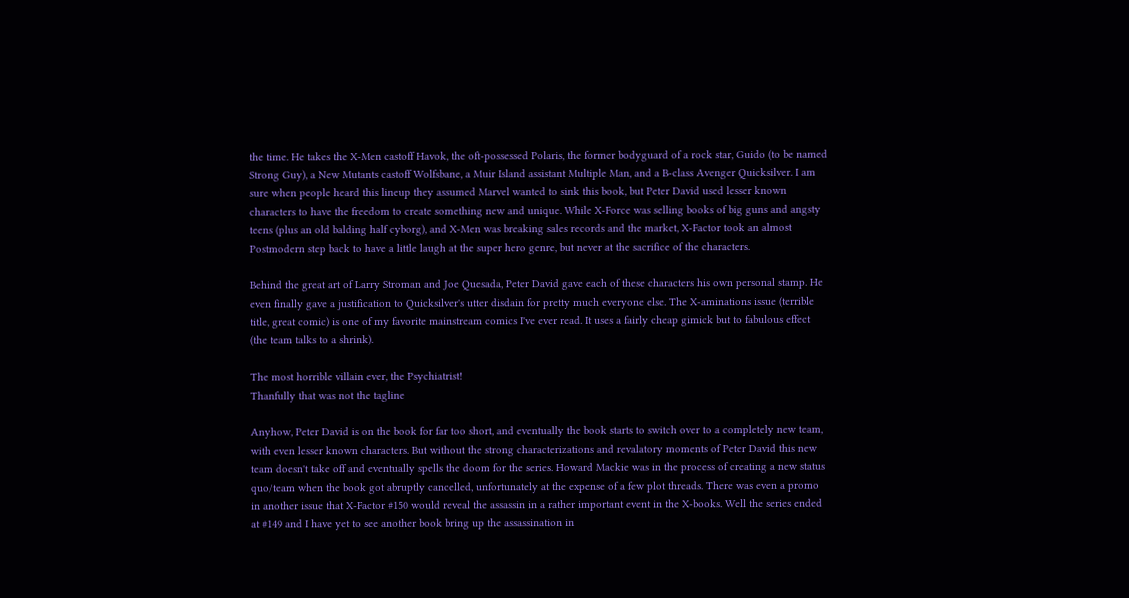the time. He takes the X-Men castoff Havok, the oft-possessed Polaris, the former bodyguard of a rock star, Guido (to be named Strong Guy), a New Mutants castoff Wolfsbane, a Muir Island assistant Multiple Man, and a B-class Avenger Quicksilver. I am sure when people heard this lineup they assumed Marvel wanted to sink this book, but Peter David used lesser known characters to have the freedom to create something new and unique. While X-Force was selling books of big guns and angsty teens (plus an old balding half cyborg), and X-Men was breaking sales records and the market, X-Factor took an almost Postmodern step back to have a little laugh at the super hero genre, but never at the sacrifice of the characters.

Behind the great art of Larry Stroman and Joe Quesada, Peter David gave each of these characters his own personal stamp. He even finally gave a justification to Quicksilver's utter disdain for pretty much everyone else. The X-aminations issue (terrible title, great comic) is one of my favorite mainstream comics I've ever read. It uses a fairly cheap gimick but to fabulous effect (the team talks to a shrink).

The most horrible villain ever, the Psychiatrist!
Thanfully that was not the tagline

Anyhow, Peter David is on the book for far too short, and eventually the book starts to switch over to a completely new team, with even lesser known characters. But without the strong characterizations and revalatory moments of Peter David this new team doesn't take off and eventually spells the doom for the series. Howard Mackie was in the process of creating a new status quo/team when the book got abruptly cancelled, unfortunately at the expense of a few plot threads. There was even a promo in another issue that X-Factor #150 would reveal the assassin in a rather important event in the X-books. Well the series ended at #149 and I have yet to see another book bring up the assassination in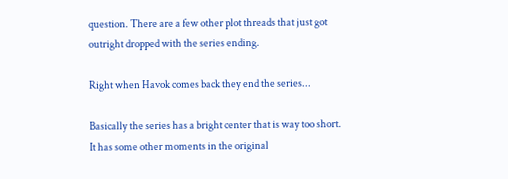question. There are a few other plot threads that just got outright dropped with the series ending.

Right when Havok comes back they end the series...

Basically the series has a bright center that is way too short. It has some other moments in the original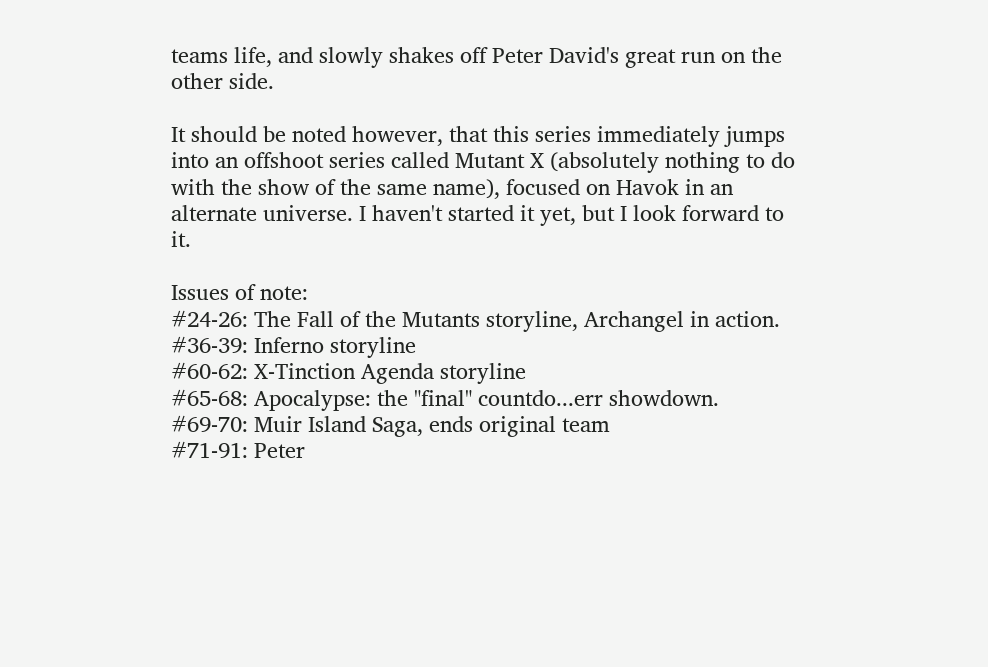teams life, and slowly shakes off Peter David's great run on the other side.

It should be noted however, that this series immediately jumps into an offshoot series called Mutant X (absolutely nothing to do with the show of the same name), focused on Havok in an alternate universe. I haven't started it yet, but I look forward to it.

Issues of note:
#24-26: The Fall of the Mutants storyline, Archangel in action.
#36-39: Inferno storyline
#60-62: X-Tinction Agenda storyline
#65-68: Apocalypse: the "final" countdo...err showdown.
#69-70: Muir Island Saga, ends original team
#71-91: Peter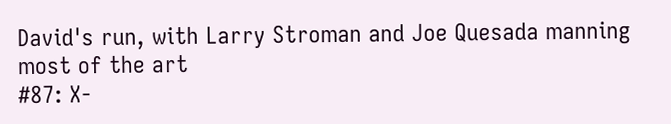David's run, with Larry Stroman and Joe Quesada manning most of the art
#87: X-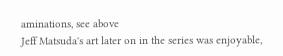aminations, see above
Jeff Matsuda's art later on in the series was enjoyable,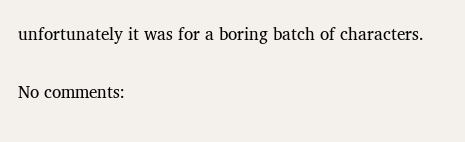unfortunately it was for a boring batch of characters.

No comments: